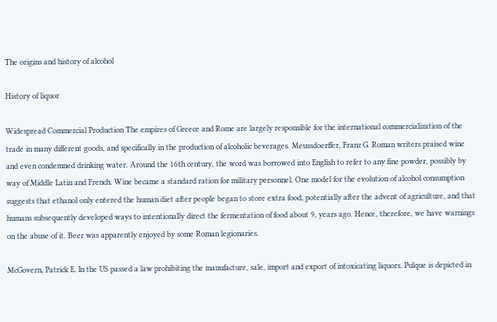The origins and history of alcohol

History of liquor

Widespread Commercial Production The empires of Greece and Rome are largely responsible for the international commercialization of the trade in many different goods, and specifically in the production of alcoholic beverages. Meussdoerffer, Franz G. Roman writers praised wine and even condemned drinking water. Around the 16th century, the word was borrowed into English to refer to any fine powder, possibly by way of Middle Latin and French. Wine became a standard ration for military personnel. One model for the evolution of alcohol consumption suggests that ethanol only entered the human diet after people began to store extra food, potentially after the advent of agriculture, and that humans subsequently developed ways to intentionally direct the fermentation of food about 9, years ago. Hence, therefore, we have warnings on the abuse of it. Beer was apparently enjoyed by some Roman legionaries.

McGovern, Patrick E. In the US passed a law prohibiting the manufacture, sale, import and export of intoxicating liquors. Pulque is depicted in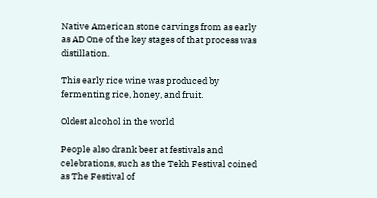Native American stone carvings from as early as AD One of the key stages of that process was distillation.

This early rice wine was produced by fermenting rice, honey, and fruit.

Oldest alcohol in the world

People also drank beer at festivals and celebrations, such as the Tekh Festival coined as The Festival of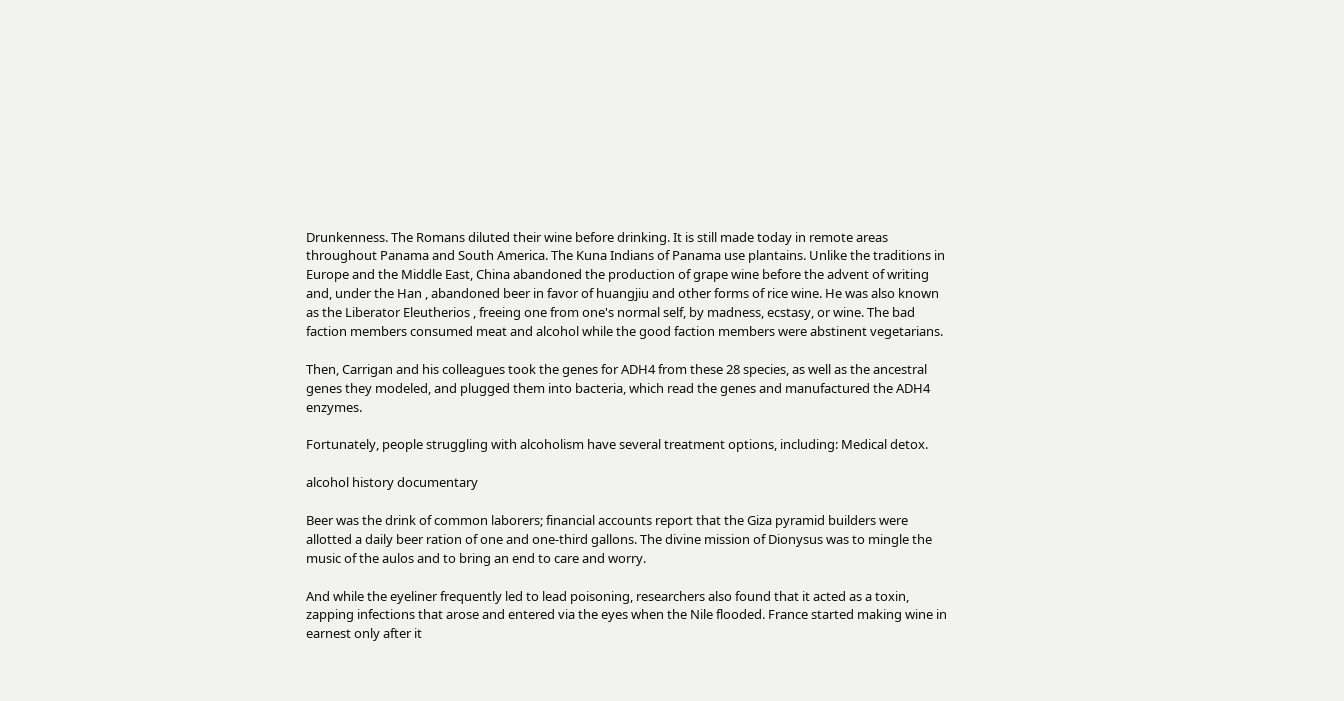Drunkenness. The Romans diluted their wine before drinking. It is still made today in remote areas throughout Panama and South America. The Kuna Indians of Panama use plantains. Unlike the traditions in Europe and the Middle East, China abandoned the production of grape wine before the advent of writing and, under the Han , abandoned beer in favor of huangjiu and other forms of rice wine. He was also known as the Liberator Eleutherios , freeing one from one's normal self, by madness, ecstasy, or wine. The bad faction members consumed meat and alcohol while the good faction members were abstinent vegetarians.

Then, Carrigan and his colleagues took the genes for ADH4 from these 28 species, as well as the ancestral genes they modeled, and plugged them into bacteria, which read the genes and manufactured the ADH4 enzymes.

Fortunately, people struggling with alcoholism have several treatment options, including: Medical detox.

alcohol history documentary

Beer was the drink of common laborers; financial accounts report that the Giza pyramid builders were allotted a daily beer ration of one and one-third gallons. The divine mission of Dionysus was to mingle the music of the aulos and to bring an end to care and worry.

And while the eyeliner frequently led to lead poisoning, researchers also found that it acted as a toxin, zapping infections that arose and entered via the eyes when the Nile flooded. France started making wine in earnest only after it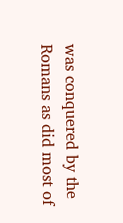was conquered by the Romans as did most of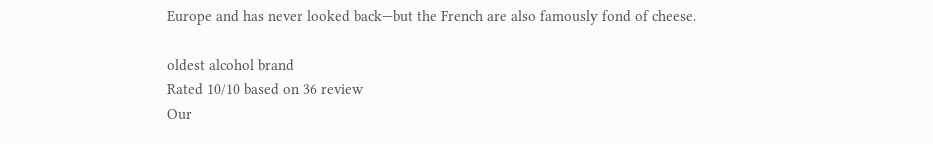Europe and has never looked back—but the French are also famously fond of cheese.

oldest alcohol brand
Rated 10/10 based on 36 review
Our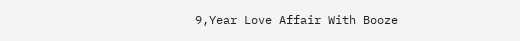9,Year Love Affair With Booze